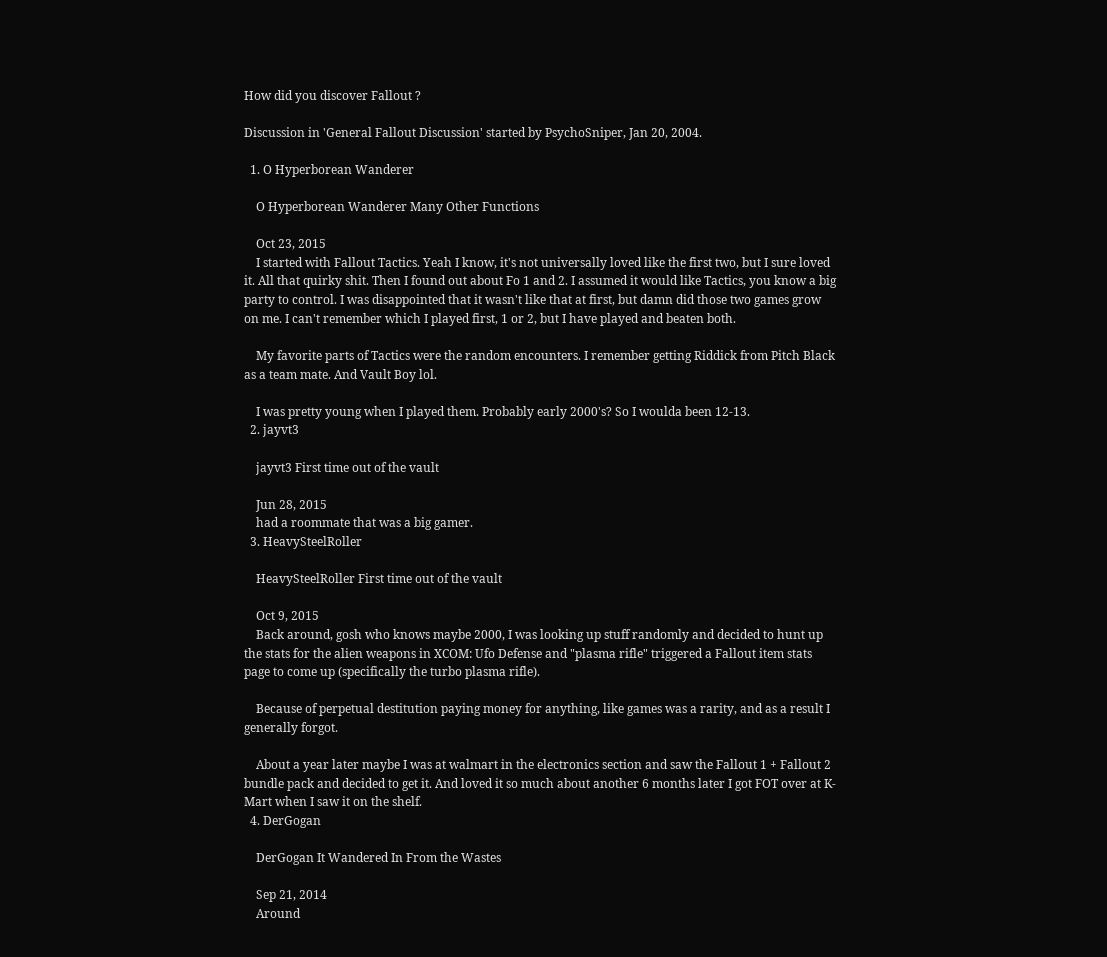How did you discover Fallout ?

Discussion in 'General Fallout Discussion' started by PsychoSniper, Jan 20, 2004.

  1. O Hyperborean Wanderer

    O Hyperborean Wanderer Many Other Functions

    Oct 23, 2015
    I started with Fallout Tactics. Yeah I know, it's not universally loved like the first two, but I sure loved it. All that quirky shit. Then I found out about Fo 1 and 2. I assumed it would like Tactics, you know a big party to control. I was disappointed that it wasn't like that at first, but damn did those two games grow on me. I can't remember which I played first, 1 or 2, but I have played and beaten both.

    My favorite parts of Tactics were the random encounters. I remember getting Riddick from Pitch Black as a team mate. And Vault Boy lol.

    I was pretty young when I played them. Probably early 2000's? So I woulda been 12-13.
  2. jayvt3

    jayvt3 First time out of the vault

    Jun 28, 2015
    had a roommate that was a big gamer.
  3. HeavySteelRoller

    HeavySteelRoller First time out of the vault

    Oct 9, 2015
    Back around, gosh who knows maybe 2000, I was looking up stuff randomly and decided to hunt up the stats for the alien weapons in XCOM: Ufo Defense and "plasma rifle" triggered a Fallout item stats page to come up (specifically the turbo plasma rifle).

    Because of perpetual destitution paying money for anything, like games was a rarity, and as a result I generally forgot.

    About a year later maybe I was at walmart in the electronics section and saw the Fallout 1 + Fallout 2 bundle pack and decided to get it. And loved it so much about another 6 months later I got FOT over at K-Mart when I saw it on the shelf.
  4. DerGogan

    DerGogan It Wandered In From the Wastes

    Sep 21, 2014
    Around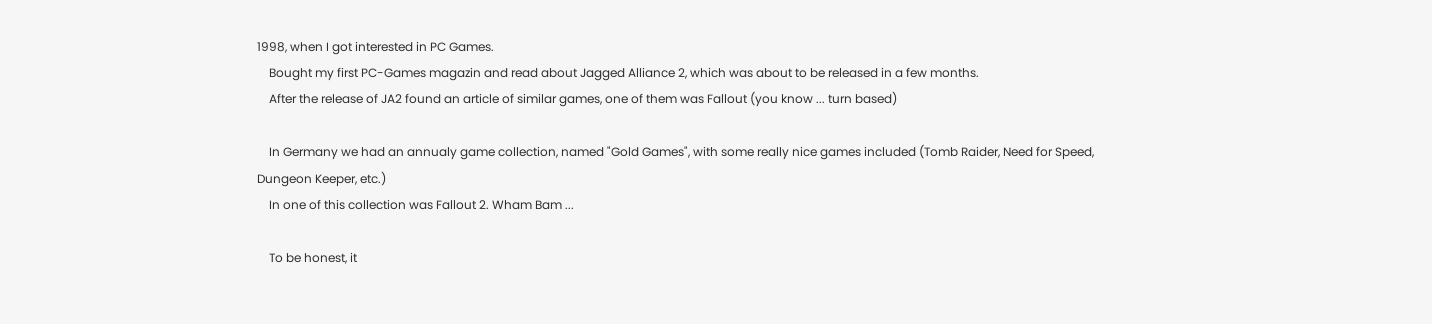1998, when I got interested in PC Games.
    Bought my first PC-Games magazin and read about Jagged Alliance 2, which was about to be released in a few months.
    After the release of JA2 found an article of similar games, one of them was Fallout (you know ... turn based)

    In Germany we had an annualy game collection, named "Gold Games", with some really nice games included (Tomb Raider, Need for Speed, Dungeon Keeper, etc.)
    In one of this collection was Fallout 2. Wham Bam ...

    To be honest, it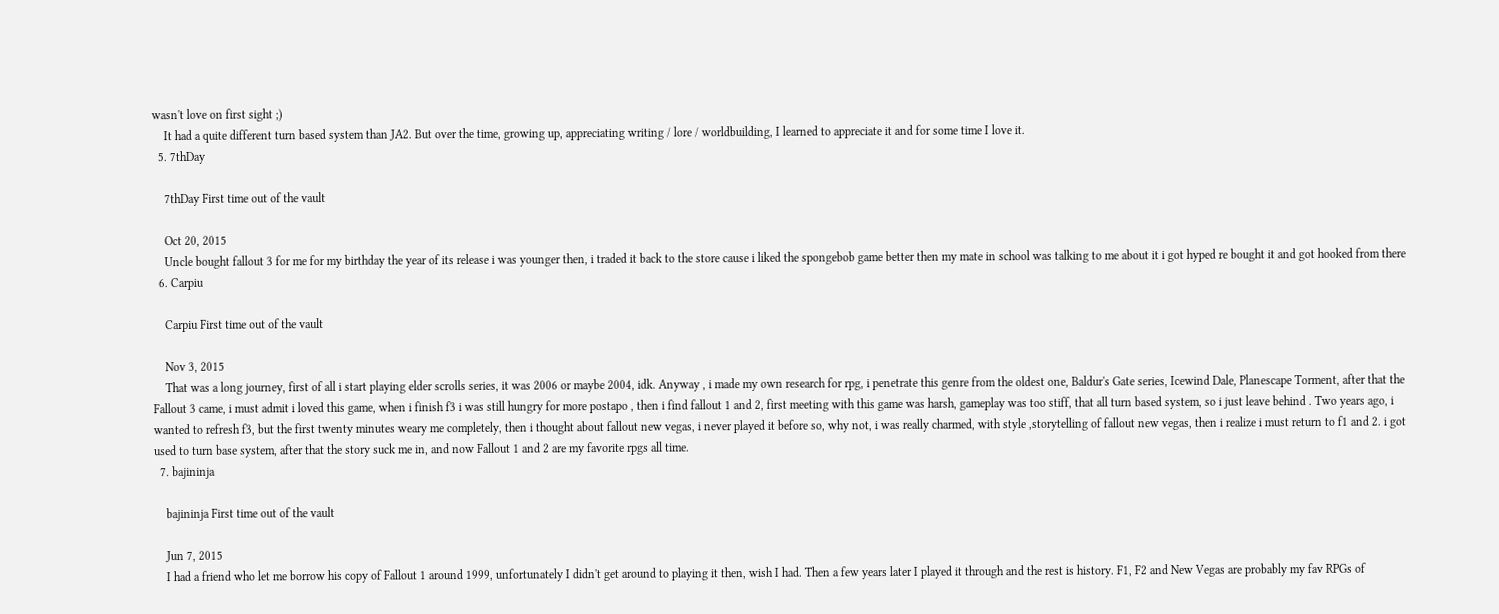wasn't love on first sight ;)
    It had a quite different turn based system than JA2. But over the time, growing up, appreciating writing / lore / worldbuilding, I learned to appreciate it and for some time I love it.
  5. 7thDay

    7thDay First time out of the vault

    Oct 20, 2015
    Uncle bought fallout 3 for me for my birthday the year of its release i was younger then, i traded it back to the store cause i liked the spongebob game better then my mate in school was talking to me about it i got hyped re bought it and got hooked from there
  6. Carpiu

    Carpiu First time out of the vault

    Nov 3, 2015
    That was a long journey, first of all i start playing elder scrolls series, it was 2006 or maybe 2004, idk. Anyway , i made my own research for rpg, i penetrate this genre from the oldest one, Baldur's Gate series, Icewind Dale, Planescape Torment, after that the Fallout 3 came, i must admit i loved this game, when i finish f3 i was still hungry for more postapo , then i find fallout 1 and 2, first meeting with this game was harsh, gameplay was too stiff, that all turn based system, so i just leave behind . Two years ago, i wanted to refresh f3, but the first twenty minutes weary me completely, then i thought about fallout new vegas, i never played it before so, why not, i was really charmed, with style ,storytelling of fallout new vegas, then i realize i must return to f1 and 2. i got used to turn base system, after that the story suck me in, and now Fallout 1 and 2 are my favorite rpgs all time.
  7. bajininja

    bajininja First time out of the vault

    Jun 7, 2015
    I had a friend who let me borrow his copy of Fallout 1 around 1999, unfortunately I didn't get around to playing it then, wish I had. Then a few years later I played it through and the rest is history. F1, F2 and New Vegas are probably my fav RPGs of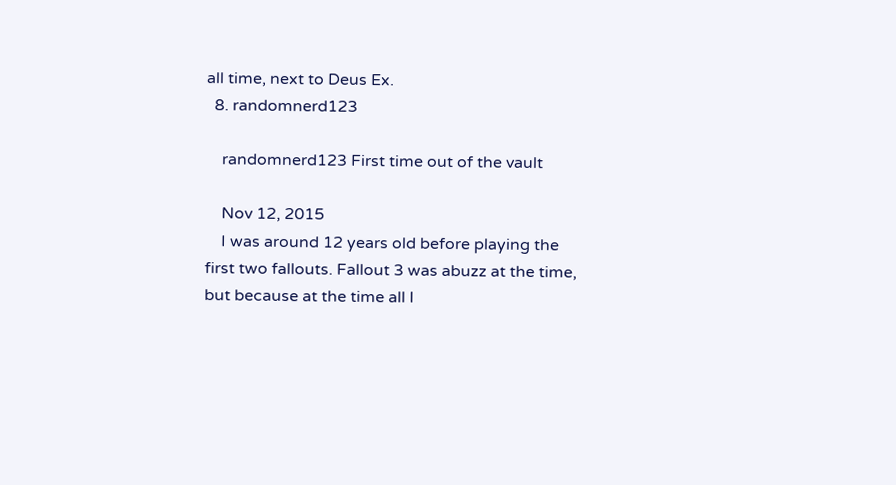all time, next to Deus Ex.
  8. randomnerd123

    randomnerd123 First time out of the vault

    Nov 12, 2015
    I was around 12 years old before playing the first two fallouts. Fallout 3 was abuzz at the time, but because at the time all I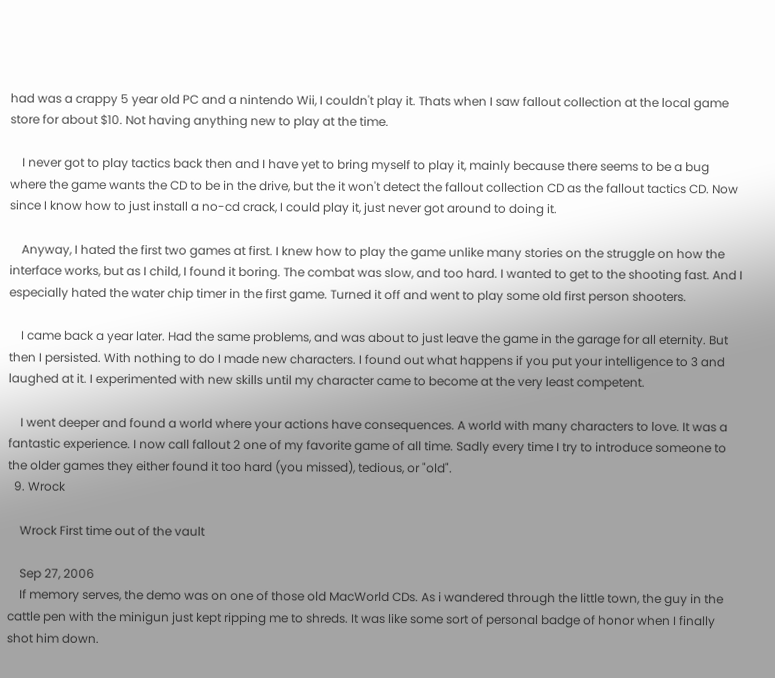had was a crappy 5 year old PC and a nintendo Wii, I couldn't play it. Thats when I saw fallout collection at the local game store for about $10. Not having anything new to play at the time.

    I never got to play tactics back then and I have yet to bring myself to play it, mainly because there seems to be a bug where the game wants the CD to be in the drive, but the it won't detect the fallout collection CD as the fallout tactics CD. Now since I know how to just install a no-cd crack, I could play it, just never got around to doing it.

    Anyway, I hated the first two games at first. I knew how to play the game unlike many stories on the struggle on how the interface works, but as I child, I found it boring. The combat was slow, and too hard. I wanted to get to the shooting fast. And I especially hated the water chip timer in the first game. Turned it off and went to play some old first person shooters.

    I came back a year later. Had the same problems, and was about to just leave the game in the garage for all eternity. But then I persisted. With nothing to do I made new characters. I found out what happens if you put your intelligence to 3 and laughed at it. I experimented with new skills until my character came to become at the very least competent.

    I went deeper and found a world where your actions have consequences. A world with many characters to love. It was a fantastic experience. I now call fallout 2 one of my favorite game of all time. Sadly every time I try to introduce someone to the older games they either found it too hard (you missed), tedious, or "old".
  9. Wrock

    Wrock First time out of the vault

    Sep 27, 2006
    If memory serves, the demo was on one of those old MacWorld CDs. As i wandered through the little town, the guy in the cattle pen with the minigun just kept ripping me to shreds. It was like some sort of personal badge of honor when I finally shot him down.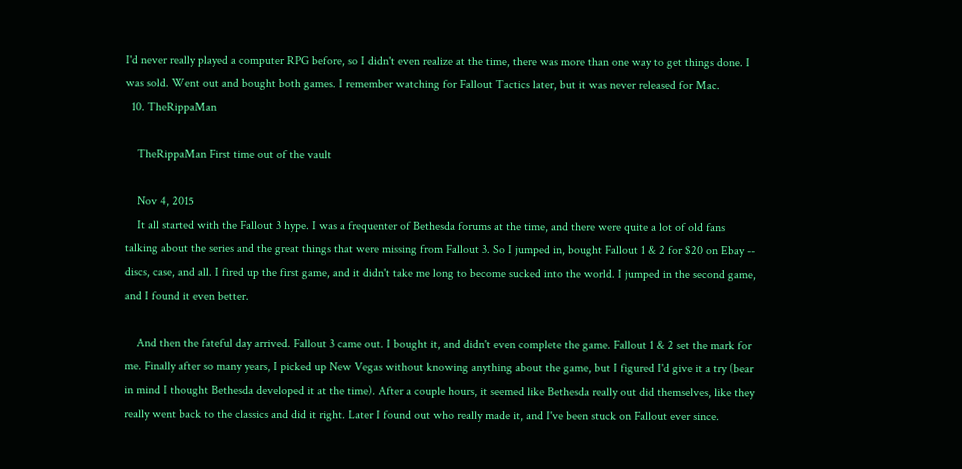I'd never really played a computer RPG before, so I didn't even realize at the time, there was more than one way to get things done. I was sold. Went out and bought both games. I remember watching for Fallout Tactics later, but it was never released for Mac.
  10. TheRippaMan

    TheRippaMan First time out of the vault

    Nov 4, 2015
    It all started with the Fallout 3 hype. I was a frequenter of Bethesda forums at the time, and there were quite a lot of old fans talking about the series and the great things that were missing from Fallout 3. So I jumped in, bought Fallout 1 & 2 for $20 on Ebay -- discs, case, and all. I fired up the first game, and it didn't take me long to become sucked into the world. I jumped in the second game, and I found it even better.

    And then the fateful day arrived. Fallout 3 came out. I bought it, and didn't even complete the game. Fallout 1 & 2 set the mark for me. Finally after so many years, I picked up New Vegas without knowing anything about the game, but I figured I'd give it a try (bear in mind I thought Bethesda developed it at the time). After a couple hours, it seemed like Bethesda really out did themselves, like they really went back to the classics and did it right. Later I found out who really made it, and I've been stuck on Fallout ever since.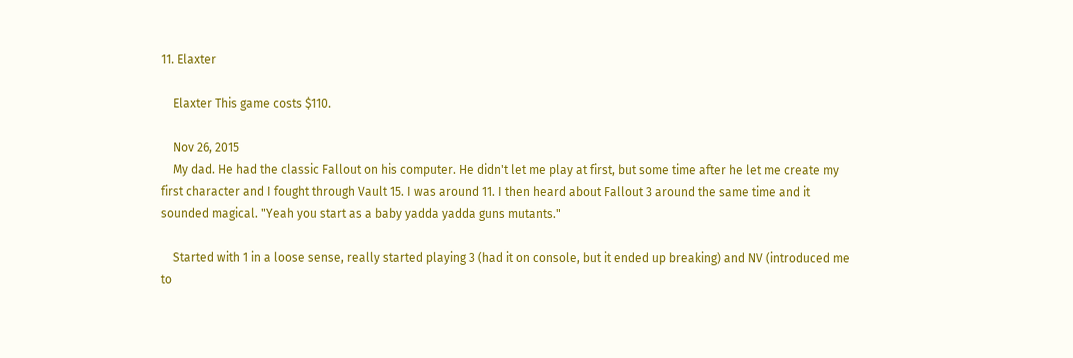11. Elaxter

    Elaxter This game costs $110.

    Nov 26, 2015
    My dad. He had the classic Fallout on his computer. He didn't let me play at first, but some time after he let me create my first character and I fought through Vault 15. I was around 11. I then heard about Fallout 3 around the same time and it sounded magical. "Yeah you start as a baby yadda yadda guns mutants."

    Started with 1 in a loose sense, really started playing 3 (had it on console, but it ended up breaking) and NV (introduced me to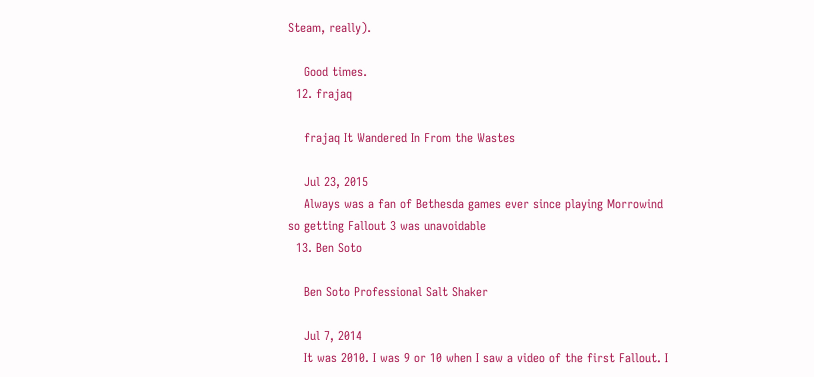Steam, really).

    Good times.
  12. frajaq

    frajaq It Wandered In From the Wastes

    Jul 23, 2015
    Always was a fan of Bethesda games ever since playing Morrowind so getting Fallout 3 was unavoidable
  13. Ben Soto

    Ben Soto Professional Salt Shaker

    Jul 7, 2014
    It was 2010. I was 9 or 10 when I saw a video of the first Fallout. I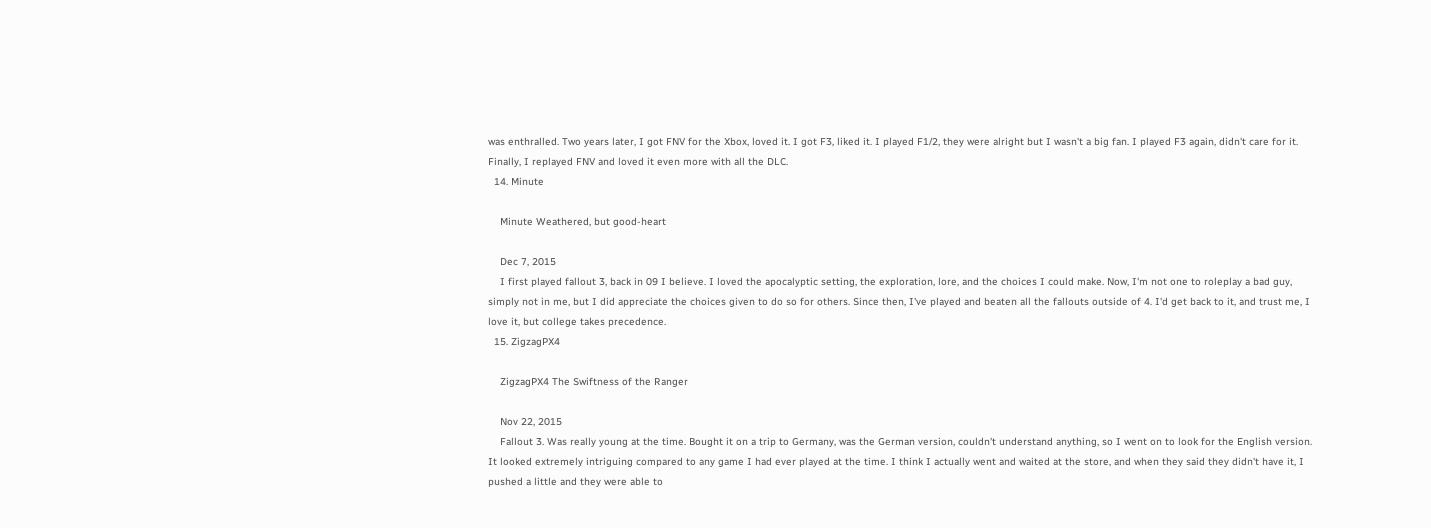was enthralled. Two years later, I got FNV for the Xbox, loved it. I got F3, liked it. I played F1/2, they were alright but I wasn't a big fan. I played F3 again, didn't care for it. Finally, I replayed FNV and loved it even more with all the DLC.
  14. Minute

    Minute Weathered, but good-heart

    Dec 7, 2015
    I first played fallout 3, back in 09 I believe. I loved the apocalyptic setting, the exploration, lore, and the choices I could make. Now, I'm not one to roleplay a bad guy, simply not in me, but I did appreciate the choices given to do so for others. Since then, I've played and beaten all the fallouts outside of 4. I'd get back to it, and trust me, I love it, but college takes precedence.
  15. ZigzagPX4

    ZigzagPX4 The Swiftness of the Ranger

    Nov 22, 2015
    Fallout 3. Was really young at the time. Bought it on a trip to Germany, was the German version, couldn't understand anything, so I went on to look for the English version. It looked extremely intriguing compared to any game I had ever played at the time. I think I actually went and waited at the store, and when they said they didn't have it, I pushed a little and they were able to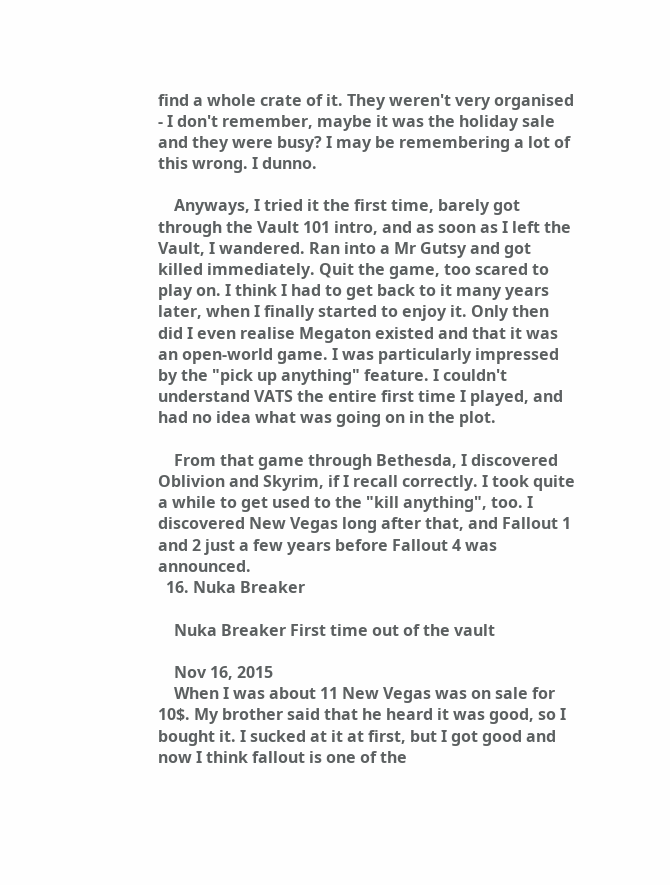find a whole crate of it. They weren't very organised - I don't remember, maybe it was the holiday sale and they were busy? I may be remembering a lot of this wrong. I dunno.

    Anyways, I tried it the first time, barely got through the Vault 101 intro, and as soon as I left the Vault, I wandered. Ran into a Mr Gutsy and got killed immediately. Quit the game, too scared to play on. I think I had to get back to it many years later, when I finally started to enjoy it. Only then did I even realise Megaton existed and that it was an open-world game. I was particularly impressed by the "pick up anything" feature. I couldn't understand VATS the entire first time I played, and had no idea what was going on in the plot.

    From that game through Bethesda, I discovered Oblivion and Skyrim, if I recall correctly. I took quite a while to get used to the "kill anything", too. I discovered New Vegas long after that, and Fallout 1 and 2 just a few years before Fallout 4 was announced.
  16. Nuka Breaker

    Nuka Breaker First time out of the vault

    Nov 16, 2015
    When I was about 11 New Vegas was on sale for 10$. My brother said that he heard it was good, so I bought it. I sucked at it at first, but I got good and now I think fallout is one of the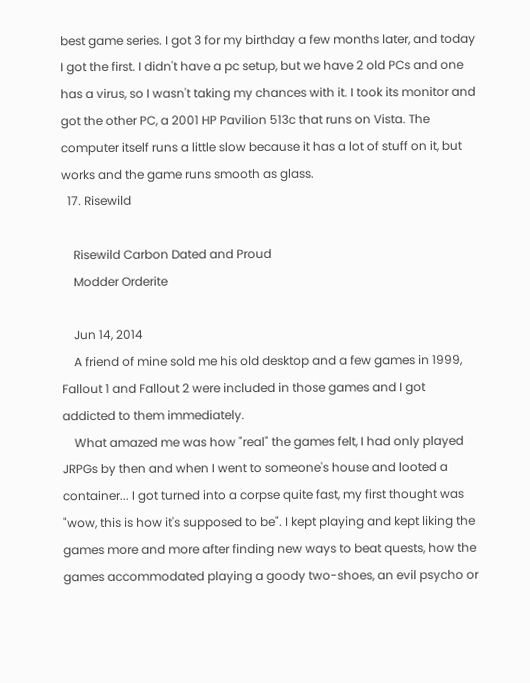best game series. I got 3 for my birthday a few months later, and today I got the first. I didn't have a pc setup, but we have 2 old PCs and one has a virus, so I wasn't taking my chances with it. I took its monitor and got the other PC, a 2001 HP Pavilion 513c that runs on Vista. The computer itself runs a little slow because it has a lot of stuff on it, but works and the game runs smooth as glass.
  17. Risewild

    Risewild Carbon Dated and Proud
    Modder Orderite

    Jun 14, 2014
    A friend of mine sold me his old desktop and a few games in 1999, Fallout 1 and Fallout 2 were included in those games and I got addicted to them immediately.
    What amazed me was how "real" the games felt, I had only played JRPGs by then and when I went to someone's house and looted a container... I got turned into a corpse quite fast, my first thought was "wow, this is how it's supposed to be". I kept playing and kept liking the games more and more after finding new ways to beat quests, how the games accommodated playing a goody two-shoes, an evil psycho or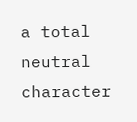a total neutral character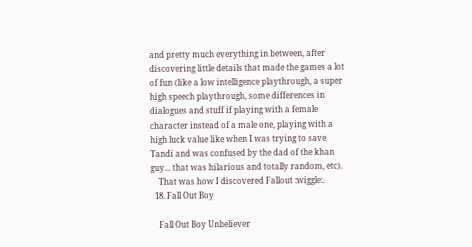and pretty much everything in between, after discovering little details that made the games a lot of fun (like a low intelligence playthrough, a super high speech playthrough, some differences in dialogues and stuff if playing with a female character instead of a male one, playing with a high luck value like when I was trying to save Tandi and was confused by the dad of the khan guy... that was hilarious and totally random, etc).
    That was how I discovered Fallout :wiggle:.
  18. Fall Out Boy

    Fall Out Boy Unbeliever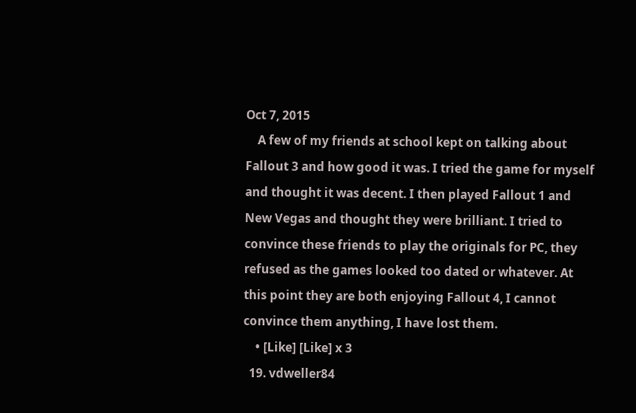Oct 7, 2015
    A few of my friends at school kept on talking about Fallout 3 and how good it was. I tried the game for myself and thought it was decent. I then played Fallout 1 and New Vegas and thought they were brilliant. I tried to convince these friends to play the originals for PC, they refused as the games looked too dated or whatever. At this point they are both enjoying Fallout 4, I cannot convince them anything, I have lost them.
    • [Like] [Like] x 3
  19. vdweller84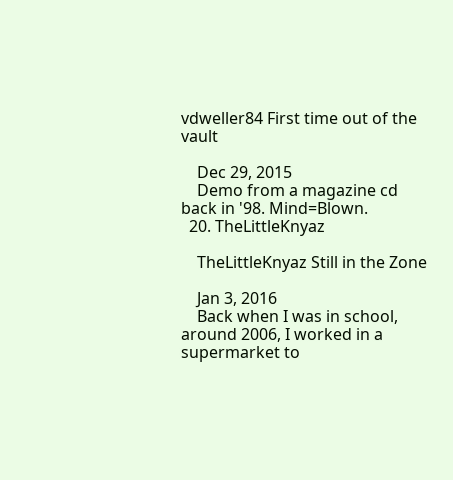vdweller84 First time out of the vault

    Dec 29, 2015
    Demo from a magazine cd back in '98. Mind=Blown.
  20. TheLittleKnyaz

    TheLittleKnyaz Still in the Zone

    Jan 3, 2016
    Back when I was in school, around 2006, I worked in a supermarket to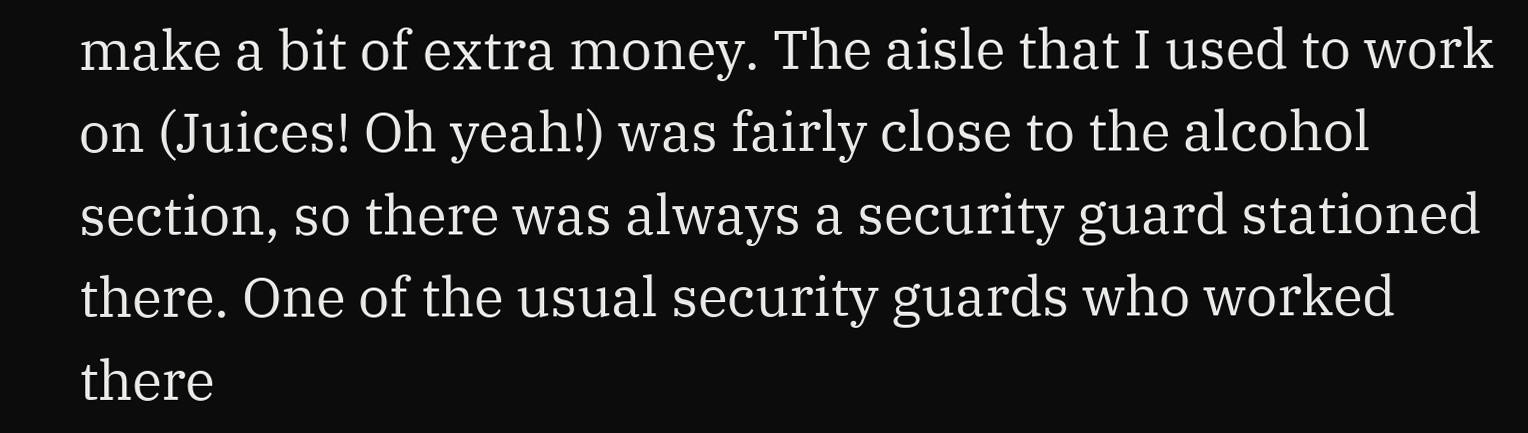make a bit of extra money. The aisle that I used to work on (Juices! Oh yeah!) was fairly close to the alcohol section, so there was always a security guard stationed there. One of the usual security guards who worked there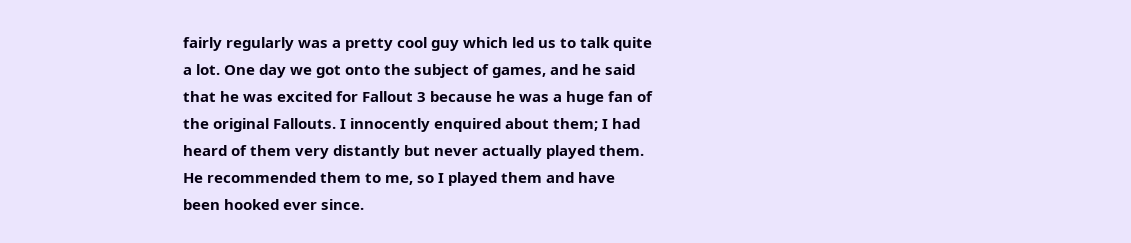fairly regularly was a pretty cool guy which led us to talk quite a lot. One day we got onto the subject of games, and he said that he was excited for Fallout 3 because he was a huge fan of the original Fallouts. I innocently enquired about them; I had heard of them very distantly but never actually played them. He recommended them to me, so I played them and have been hooked ever since.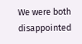We were both disappointed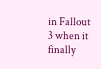in Fallout 3 when it finally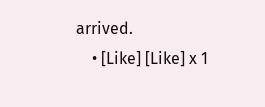arrived.
    • [Like] [Like] x 1